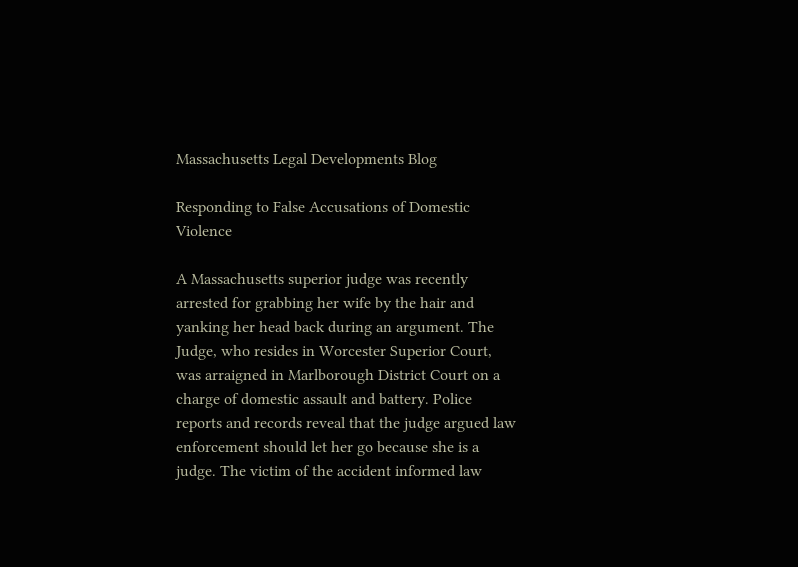Massachusetts Legal Developments Blog

Responding to False Accusations of Domestic Violence

A Massachusetts superior judge was recently arrested for grabbing her wife by the hair and yanking her head back during an argument. The Judge, who resides in Worcester Superior Court, was arraigned in Marlborough District Court on a charge of domestic assault and battery. Police reports and records reveal that the judge argued law enforcement should let her go because she is a judge. The victim of the accident informed law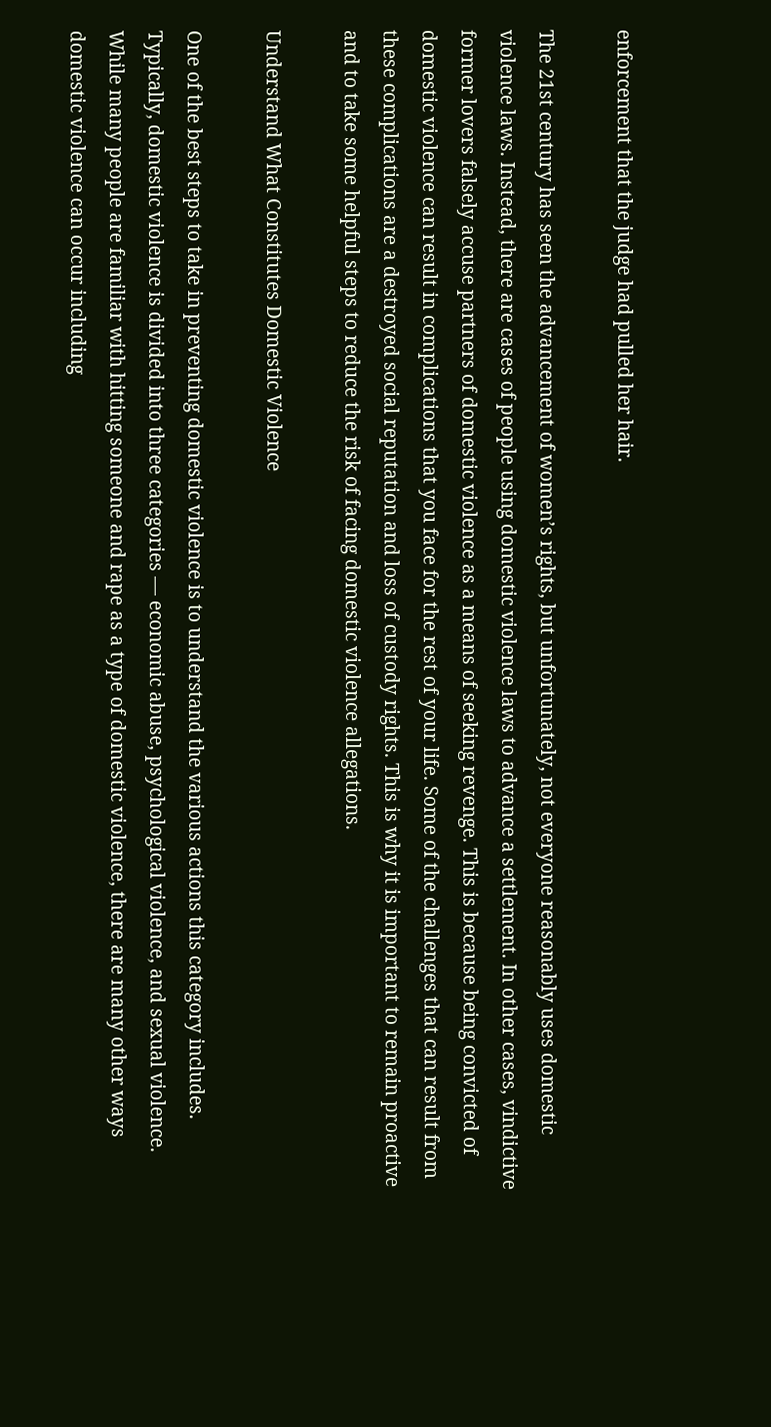enforcement that the judge had pulled her hair.

The 21st century has seen the advancement of women’s rights, but unfortunately, not everyone reasonably uses domestic violence laws. Instead, there are cases of people using domestic violence laws to advance a settlement. In other cases, vindictive former lovers falsely accuse partners of domestic violence as a means of seeking revenge. This is because being convicted of domestic violence can result in complications that you face for the rest of your life. Some of the challenges that can result from these complications are a destroyed social reputation and loss of custody rights. This is why it is important to remain proactive and to take some helpful steps to reduce the risk of facing domestic violence allegations.

Understand What Constitutes Domestic Violence

One of the best steps to take in preventing domestic violence is to understand the various actions this category includes. Typically, domestic violence is divided into three categories — economic abuse, psychological violence, and sexual violence. While many people are familiar with hitting someone and rape as a type of domestic violence, there are many other ways domestic violence can occur including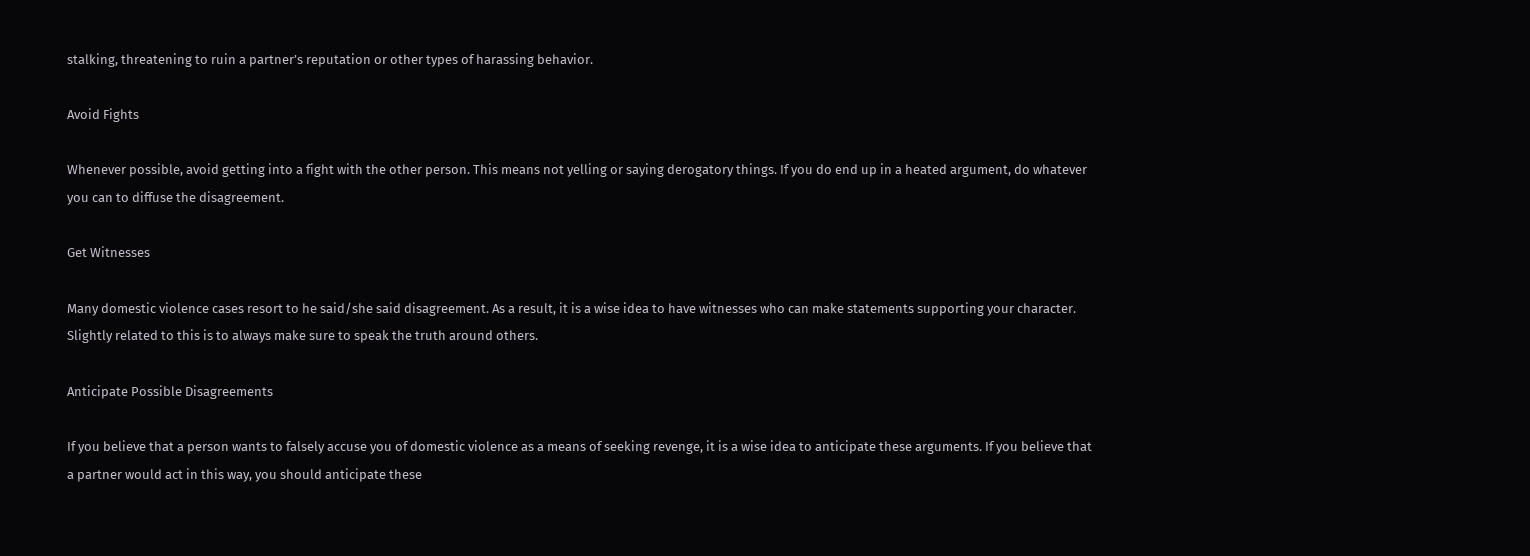stalking, threatening to ruin a partner’s reputation or other types of harassing behavior.

Avoid Fights

Whenever possible, avoid getting into a fight with the other person. This means not yelling or saying derogatory things. If you do end up in a heated argument, do whatever you can to diffuse the disagreement.

Get Witnesses

Many domestic violence cases resort to he said/she said disagreement. As a result, it is a wise idea to have witnesses who can make statements supporting your character. Slightly related to this is to always make sure to speak the truth around others.

Anticipate Possible Disagreements

If you believe that a person wants to falsely accuse you of domestic violence as a means of seeking revenge, it is a wise idea to anticipate these arguments. If you believe that a partner would act in this way, you should anticipate these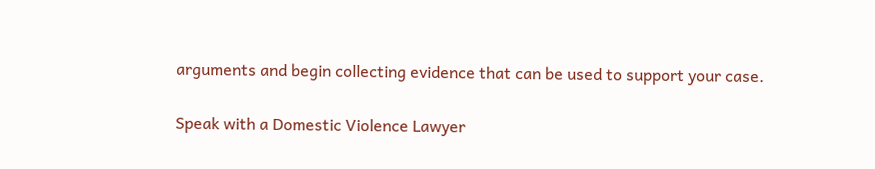arguments and begin collecting evidence that can be used to support your case.

Speak with a Domestic Violence Lawyer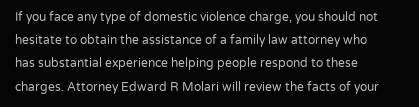If you face any type of domestic violence charge, you should not hesitate to obtain the assistance of a family law attorney who has substantial experience helping people respond to these charges. Attorney Edward R Molari will review the facts of your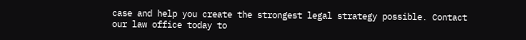case and help you create the strongest legal strategy possible. Contact our law office today to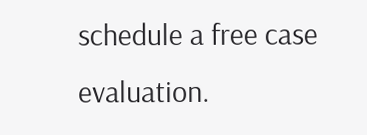schedule a free case evaluation.